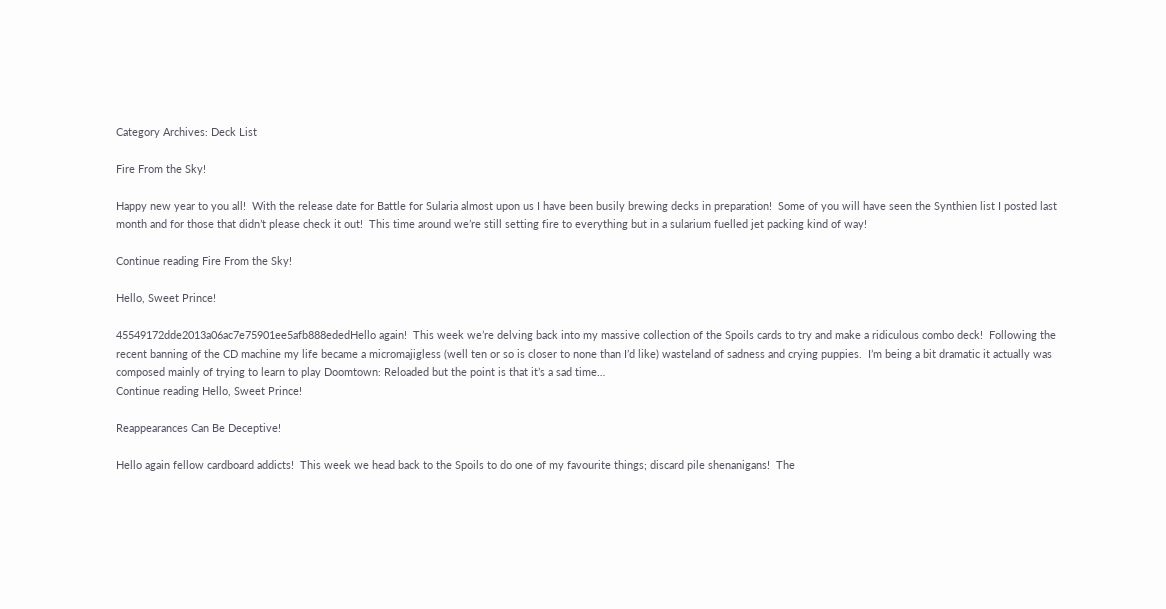Category Archives: Deck List

Fire From the Sky!

Happy new year to you all!  With the release date for Battle for Sularia almost upon us I have been busily brewing decks in preparation!  Some of you will have seen the Synthien list I posted last month and for those that didn’t please check it out!  This time around we’re still setting fire to everything but in a sularium fuelled jet packing kind of way!

Continue reading Fire From the Sky!

Hello, Sweet Prince!

45549172dde2013a06ac7e75901ee5afb888ededHello again!  This week we’re delving back into my massive collection of the Spoils cards to try and make a ridiculous combo deck!  Following the recent banning of the CD machine my life became a micromajigless (well ten or so is closer to none than I’d like) wasteland of sadness and crying puppies.  I’m being a bit dramatic it actually was composed mainly of trying to learn to play Doomtown: Reloaded but the point is that it’s a sad time…
Continue reading Hello, Sweet Prince!

Reappearances Can Be Deceptive!

Hello again fellow cardboard addicts!  This week we head back to the Spoils to do one of my favourite things; discard pile shenanigans!  The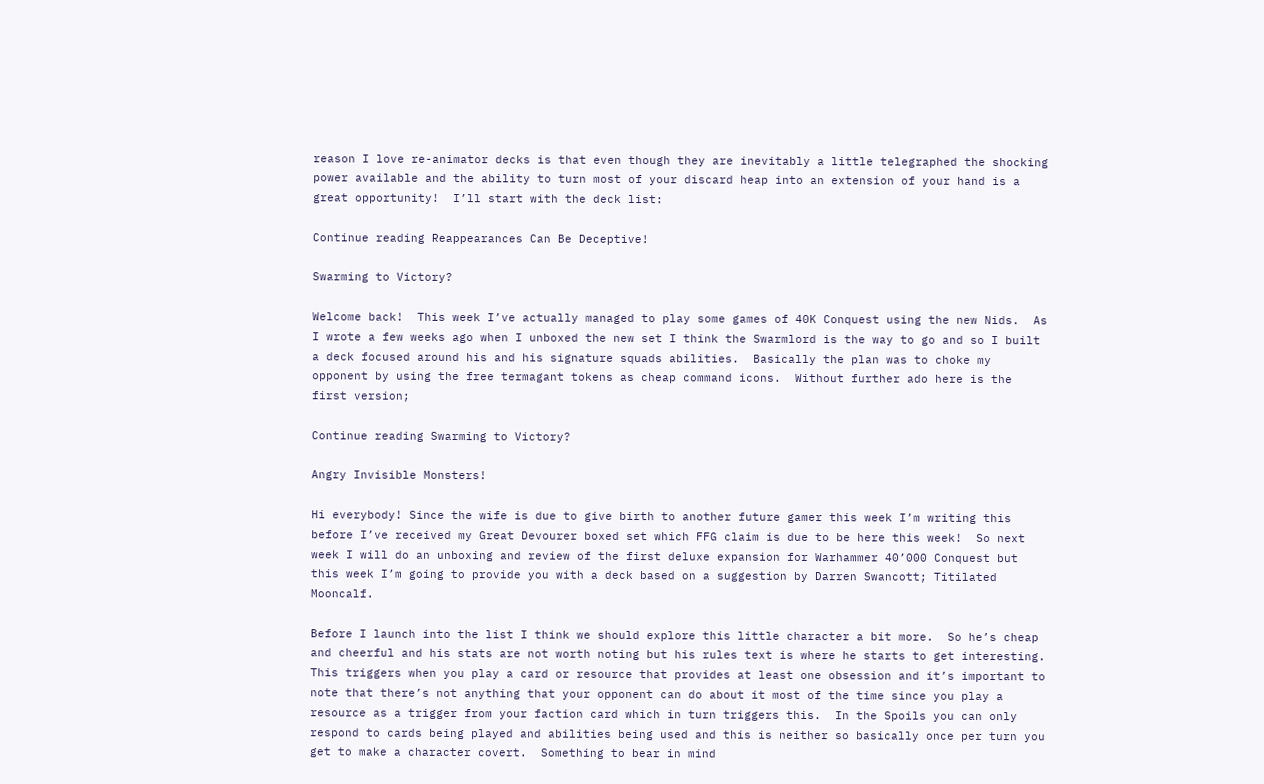reason I love re-animator decks is that even though they are inevitably a little telegraphed the shocking power available and the ability to turn most of your discard heap into an extension of your hand is a great opportunity!  I’ll start with the deck list:

Continue reading Reappearances Can Be Deceptive!

Swarming to Victory?

Welcome back!  This week I’ve actually managed to play some games of 40K Conquest using the new Nids.  As I wrote a few weeks ago when I unboxed the new set I think the Swarmlord is the way to go and so I built a deck focused around his and his signature squads abilities.  Basically the plan was to choke my opponent by using the free termagant tokens as cheap command icons.  Without further ado here is the first version;

Continue reading Swarming to Victory?

Angry Invisible Monsters!

Hi everybody! Since the wife is due to give birth to another future gamer this week I’m writing this before I’ve received my Great Devourer boxed set which FFG claim is due to be here this week!  So next week I will do an unboxing and review of the first deluxe expansion for Warhammer 40’000 Conquest but this week I’m going to provide you with a deck based on a suggestion by Darren Swancott; Titilated Mooncalf.

Before I launch into the list I think we should explore this little character a bit more.  So he’s cheap and cheerful and his stats are not worth noting but his rules text is where he starts to get interesting.  This triggers when you play a card or resource that provides at least one obsession and it’s important to note that there’s not anything that your opponent can do about it most of the time since you play a resource as a trigger from your faction card which in turn triggers this.  In the Spoils you can only respond to cards being played and abilities being used and this is neither so basically once per turn you get to make a character covert.  Something to bear in mind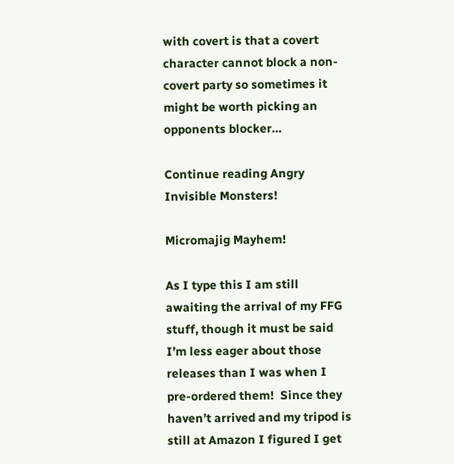with covert is that a covert character cannot block a non-covert party so sometimes it might be worth picking an opponents blocker…

Continue reading Angry Invisible Monsters!

Micromajig Mayhem!

As I type this I am still awaiting the arrival of my FFG stuff, though it must be said I’m less eager about those releases than I was when I pre-ordered them!  Since they haven’t arrived and my tripod is still at Amazon I figured I get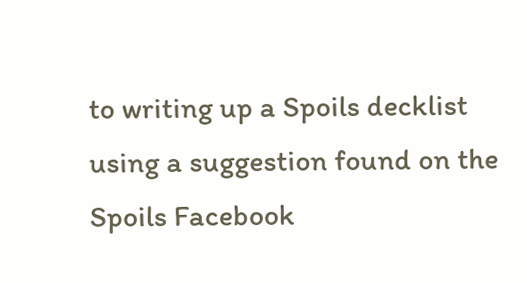to writing up a Spoils decklist using a suggestion found on the Spoils Facebook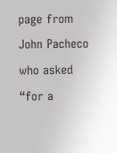page from John Pacheco who asked “for a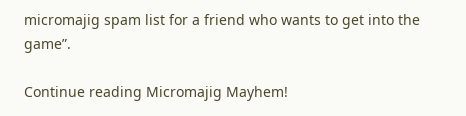micromajig spam list for a friend who wants to get into the game”.

Continue reading Micromajig Mayhem!